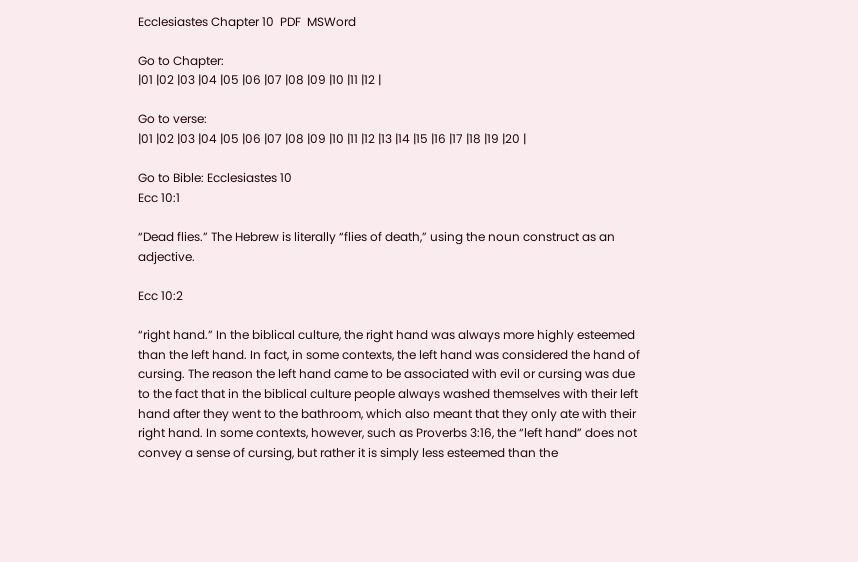Ecclesiastes Chapter 10  PDF  MSWord

Go to Chapter:
|01 |02 |03 |04 |05 |06 |07 |08 |09 |10 |11 |12 |

Go to verse:
|01 |02 |03 |04 |05 |06 |07 |08 |09 |10 |11 |12 |13 |14 |15 |16 |17 |18 |19 |20 |

Go to Bible: Ecclesiastes 10
Ecc 10:1

“Dead flies.” The Hebrew is literally “flies of death,” using the noun construct as an adjective.

Ecc 10:2

“right hand.” In the biblical culture, the right hand was always more highly esteemed than the left hand. In fact, in some contexts, the left hand was considered the hand of cursing. The reason the left hand came to be associated with evil or cursing was due to the fact that in the biblical culture people always washed themselves with their left hand after they went to the bathroom, which also meant that they only ate with their right hand. In some contexts, however, such as Proverbs 3:16, the “left hand” does not convey a sense of cursing, but rather it is simply less esteemed than the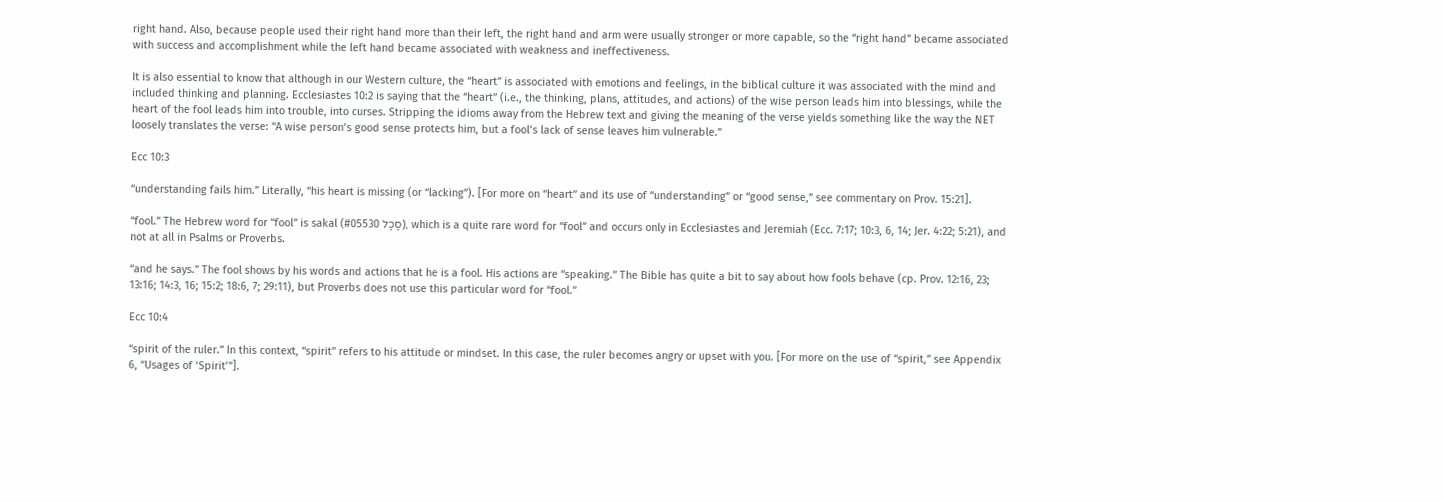right hand. Also, because people used their right hand more than their left, the right hand and arm were usually stronger or more capable, so the “right hand” became associated with success and accomplishment while the left hand became associated with weakness and ineffectiveness.

It is also essential to know that although in our Western culture, the “heart” is associated with emotions and feelings, in the biblical culture it was associated with the mind and included thinking and planning. Ecclesiastes 10:2 is saying that the “heart” (i.e., the thinking, plans, attitudes, and actions) of the wise person leads him into blessings, while the heart of the fool leads him into trouble, into curses. Stripping the idioms away from the Hebrew text and giving the meaning of the verse yields something like the way the NET loosely translates the verse: “A wise person’s good sense protects him, but a fool’s lack of sense leaves him vulnerable.”

Ecc 10:3

“understanding fails him.” Literally, “his heart is missing (or “lacking”). [For more on “heart” and its use of “understanding” or “good sense,” see commentary on Prov. 15:21].

“fool.” The Hebrew word for “fool” is sakal (#05530 סָכָל), which is a quite rare word for “fool” and occurs only in Ecclesiastes and Jeremiah (Ecc. 7:17; 10:3, 6, 14; Jer. 4:22; 5:21), and not at all in Psalms or Proverbs.

“and he says.” The fool shows by his words and actions that he is a fool. His actions are “speaking.” The Bible has quite a bit to say about how fools behave (cp. Prov. 12:16, 23; 13:16; 14:3, 16; 15:2; 18:6, 7; 29:11), but Proverbs does not use this particular word for “fool.”

Ecc 10:4

“spirit of the ruler.” In this context, “spirit” refers to his attitude or mindset. In this case, the ruler becomes angry or upset with you. [For more on the use of “spirit,” see Appendix 6, “Usages of ‘Spirit’”].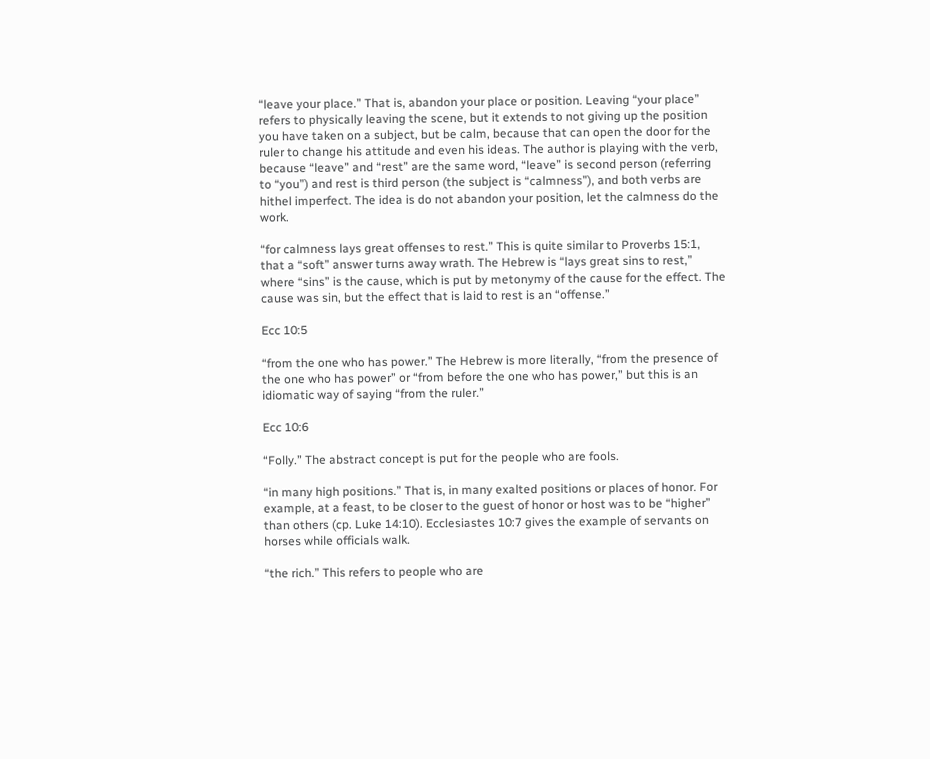“leave your place.” That is, abandon your place or position. Leaving “your place” refers to physically leaving the scene, but it extends to not giving up the position you have taken on a subject, but be calm, because that can open the door for the ruler to change his attitude and even his ideas. The author is playing with the verb, because “leave” and “rest” are the same word, “leave” is second person (referring to “you”) and rest is third person (the subject is “calmness”), and both verbs are hithel imperfect. The idea is do not abandon your position, let the calmness do the work.

“for calmness lays great offenses to rest.” This is quite similar to Proverbs 15:1, that a “soft” answer turns away wrath. The Hebrew is “lays great sins to rest,” where “sins” is the cause, which is put by metonymy of the cause for the effect. The cause was sin, but the effect that is laid to rest is an “offense.”

Ecc 10:5

“from the one who has power.” The Hebrew is more literally, “from the presence of the one who has power” or “from before the one who has power,” but this is an idiomatic way of saying “from the ruler.”

Ecc 10:6

“Folly.” The abstract concept is put for the people who are fools.

“in many high positions.” That is, in many exalted positions or places of honor. For example, at a feast, to be closer to the guest of honor or host was to be “higher” than others (cp. Luke 14:10). Ecclesiastes 10:7 gives the example of servants on horses while officials walk.

“the rich.” This refers to people who are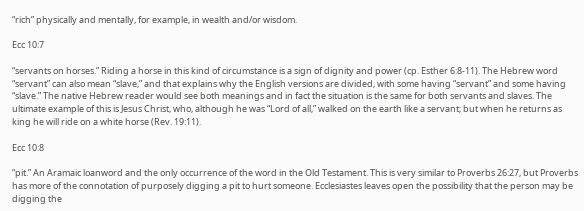“rich” physically and mentally, for example, in wealth and/or wisdom.

Ecc 10:7

“servants on horses.” Riding a horse in this kind of circumstance is a sign of dignity and power (cp. Esther 6:8-11). The Hebrew word “servant” can also mean “slave,” and that explains why the English versions are divided, with some having “servant” and some having “slave.” The native Hebrew reader would see both meanings and in fact the situation is the same for both servants and slaves. The ultimate example of this is Jesus Christ, who, although he was “Lord of all,” walked on the earth like a servant; but when he returns as king he will ride on a white horse (Rev. 19:11).

Ecc 10:8

“pit.” An Aramaic loanword and the only occurrence of the word in the Old Testament. This is very similar to Proverbs 26:27, but Proverbs has more of the connotation of purposely digging a pit to hurt someone. Ecclesiastes leaves open the possibility that the person may be digging the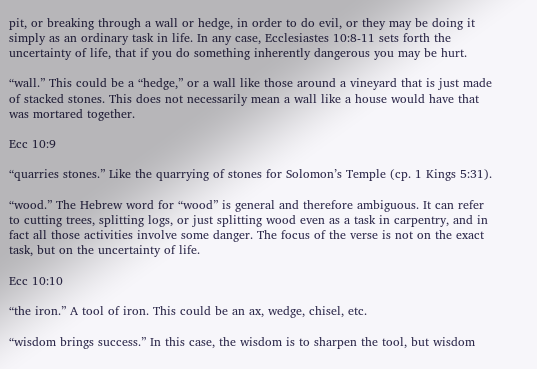pit, or breaking through a wall or hedge, in order to do evil, or they may be doing it simply as an ordinary task in life. In any case, Ecclesiastes 10:8-11 sets forth the uncertainty of life, that if you do something inherently dangerous you may be hurt.

“wall.” This could be a “hedge,” or a wall like those around a vineyard that is just made of stacked stones. This does not necessarily mean a wall like a house would have that was mortared together.

Ecc 10:9

“quarries stones.” Like the quarrying of stones for Solomon’s Temple (cp. 1 Kings 5:31).

“wood.” The Hebrew word for “wood” is general and therefore ambiguous. It can refer to cutting trees, splitting logs, or just splitting wood even as a task in carpentry, and in fact all those activities involve some danger. The focus of the verse is not on the exact task, but on the uncertainty of life.

Ecc 10:10

“the iron.” A tool of iron. This could be an ax, wedge, chisel, etc.

“wisdom brings success.” In this case, the wisdom is to sharpen the tool, but wisdom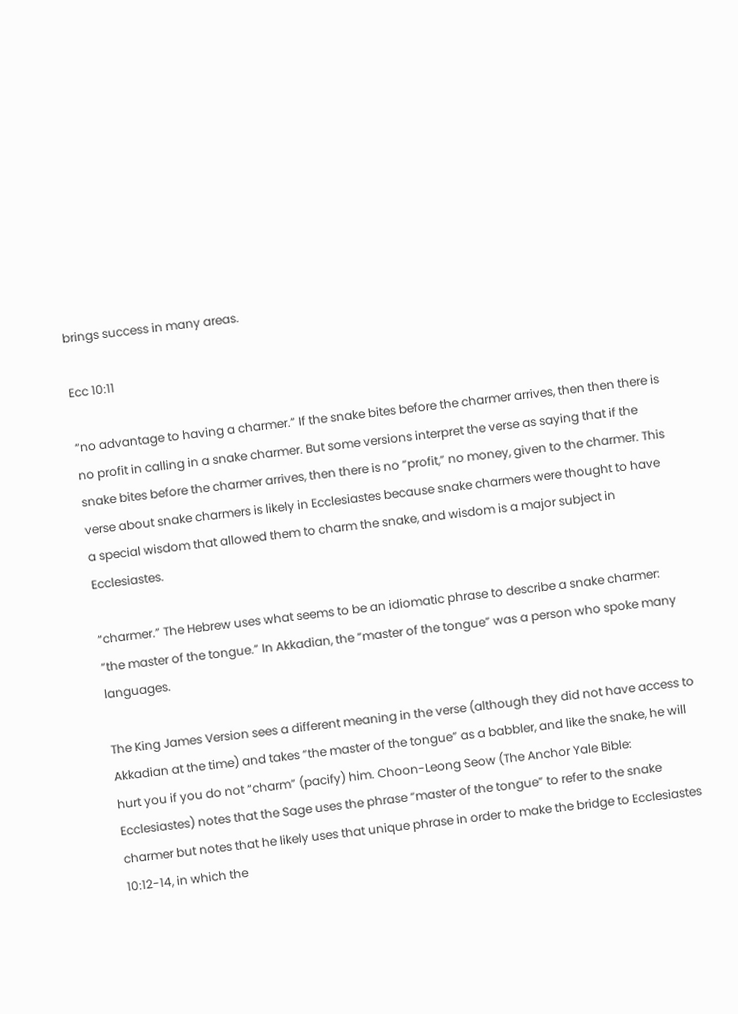brings success in many areas.

Ecc 10:11

“no advantage to having a charmer.” If the snake bites before the charmer arrives, then then there is no profit in calling in a snake charmer. But some versions interpret the verse as saying that if the snake bites before the charmer arrives, then there is no “profit,” no money, given to the charmer. This verse about snake charmers is likely in Ecclesiastes because snake charmers were thought to have a special wisdom that allowed them to charm the snake, and wisdom is a major subject in Ecclesiastes.

“charmer.” The Hebrew uses what seems to be an idiomatic phrase to describe a snake charmer: “the master of the tongue.” In Akkadian, the “master of the tongue” was a person who spoke many languages.

The King James Version sees a different meaning in the verse (although they did not have access to Akkadian at the time) and takes “the master of the tongue” as a babbler, and like the snake, he will hurt you if you do not “charm” (pacify) him. Choon-Leong Seow (The Anchor Yale Bible: Ecclesiastes) notes that the Sage uses the phrase “master of the tongue” to refer to the snake charmer but notes that he likely uses that unique phrase in order to make the bridge to Ecclesiastes 10:12-14, in which the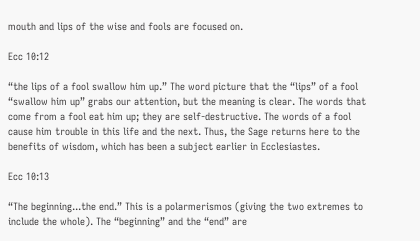mouth and lips of the wise and fools are focused on.

Ecc 10:12

“the lips of a fool swallow him up.” The word picture that the “lips” of a fool “swallow him up” grabs our attention, but the meaning is clear. The words that come from a fool eat him up; they are self-destructive. The words of a fool cause him trouble in this life and the next. Thus, the Sage returns here to the benefits of wisdom, which has been a subject earlier in Ecclesiastes.

Ecc 10:13

“The beginning...the end.” This is a polarmerismos (giving the two extremes to include the whole). The “beginning” and the “end” are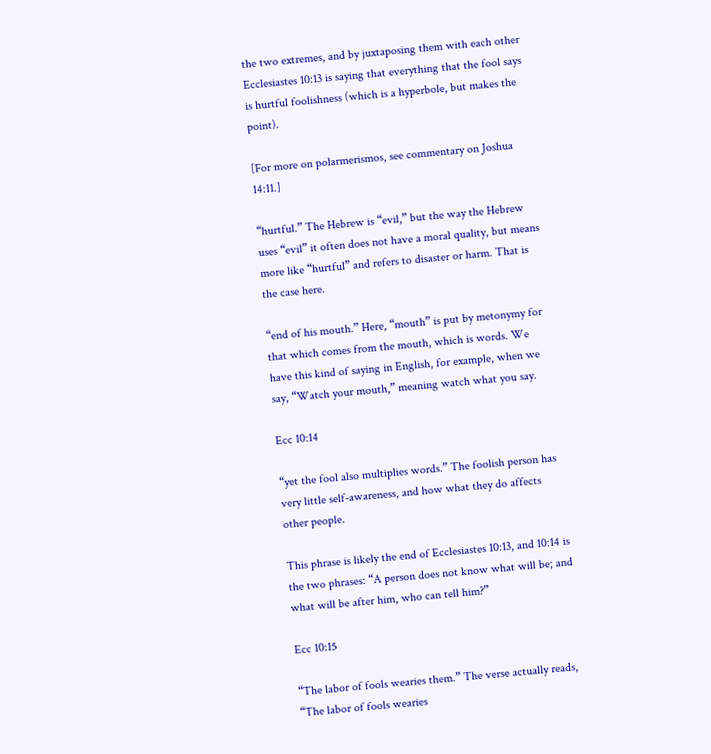the two extremes, and by juxtaposing them with each other Ecclesiastes 10:13 is saying that everything that the fool says is hurtful foolishness (which is a hyperbole, but makes the point).

[For more on polarmerismos, see commentary on Joshua 14:11.]

“hurtful.” The Hebrew is “evil,” but the way the Hebrew uses “evil” it often does not have a moral quality, but means more like “hurtful” and refers to disaster or harm. That is the case here.

“end of his mouth.” Here, “mouth” is put by metonymy for that which comes from the mouth, which is words. We have this kind of saying in English, for example, when we say, “Watch your mouth,” meaning watch what you say.

Ecc 10:14

“yet the fool also multiplies words.” The foolish person has very little self-awareness, and how what they do affects other people.

This phrase is likely the end of Ecclesiastes 10:13, and 10:14 is the two phrases: “A person does not know what will be; and what will be after him, who can tell him?”

Ecc 10:15

“The labor of fools wearies them.” The verse actually reads, “The labor of fools wearies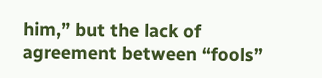him,” but the lack of agreement between “fools”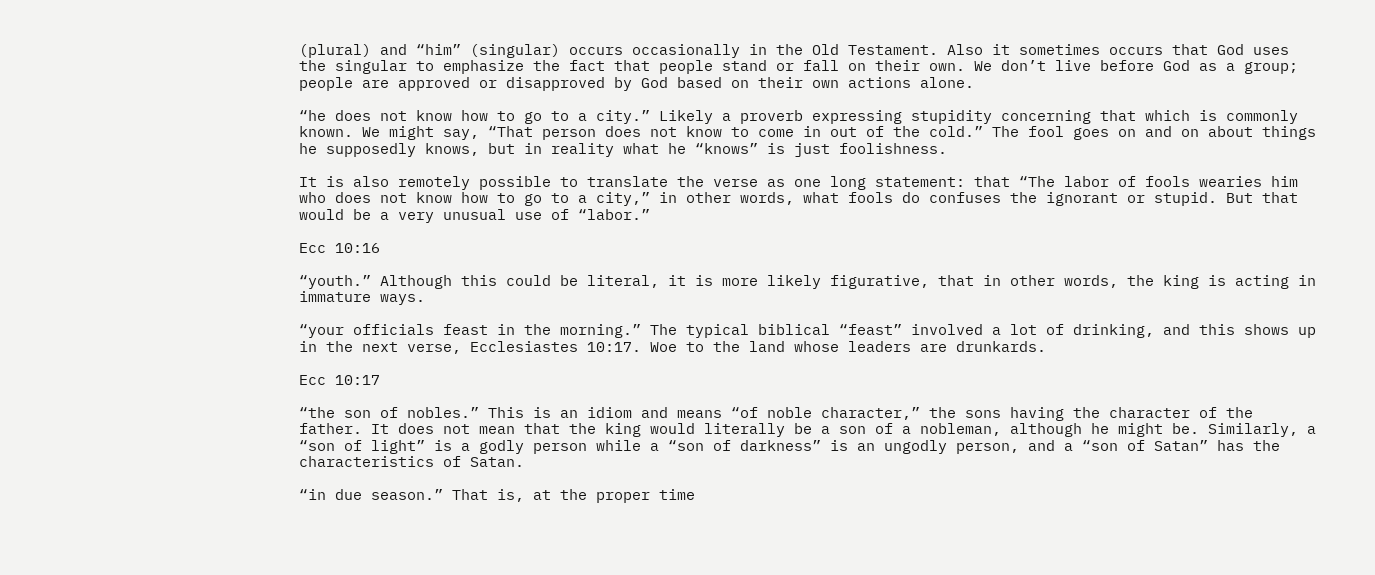(plural) and “him” (singular) occurs occasionally in the Old Testament. Also it sometimes occurs that God uses the singular to emphasize the fact that people stand or fall on their own. We don’t live before God as a group; people are approved or disapproved by God based on their own actions alone.

“he does not know how to go to a city.” Likely a proverb expressing stupidity concerning that which is commonly known. We might say, “That person does not know to come in out of the cold.” The fool goes on and on about things he supposedly knows, but in reality what he “knows” is just foolishness.

It is also remotely possible to translate the verse as one long statement: that “The labor of fools wearies him who does not know how to go to a city,” in other words, what fools do confuses the ignorant or stupid. But that would be a very unusual use of “labor.”

Ecc 10:16

“youth.” Although this could be literal, it is more likely figurative, that in other words, the king is acting in immature ways.

“your officials feast in the morning.” The typical biblical “feast” involved a lot of drinking, and this shows up in the next verse, Ecclesiastes 10:17. Woe to the land whose leaders are drunkards.

Ecc 10:17

“the son of nobles.” This is an idiom and means “of noble character,” the sons having the character of the father. It does not mean that the king would literally be a son of a nobleman, although he might be. Similarly, a “son of light” is a godly person while a “son of darkness” is an ungodly person, and a “son of Satan” has the characteristics of Satan.

“in due season.” That is, at the proper time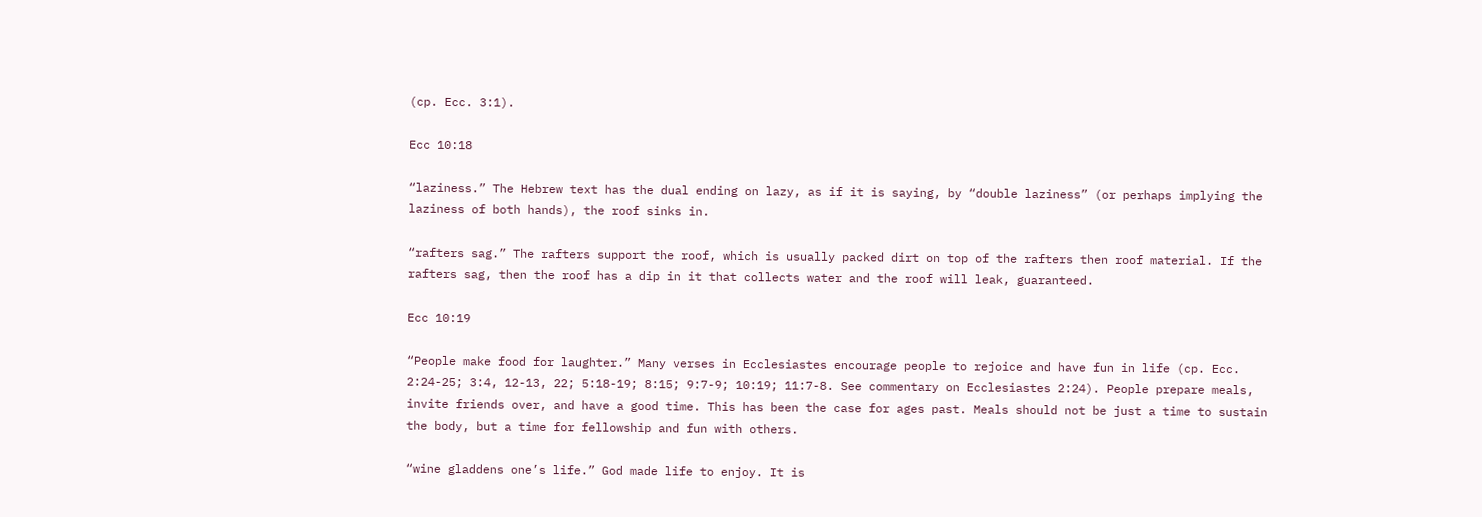(cp. Ecc. 3:1).

Ecc 10:18

“laziness.” The Hebrew text has the dual ending on lazy, as if it is saying, by “double laziness” (or perhaps implying the laziness of both hands), the roof sinks in.

“rafters sag.” The rafters support the roof, which is usually packed dirt on top of the rafters then roof material. If the rafters sag, then the roof has a dip in it that collects water and the roof will leak, guaranteed.

Ecc 10:19

“People make food for laughter.” Many verses in Ecclesiastes encourage people to rejoice and have fun in life (cp. Ecc. 2:24-25; 3:4, 12-13, 22; 5:18-19; 8:15; 9:7-9; 10:19; 11:7-8. See commentary on Ecclesiastes 2:24). People prepare meals, invite friends over, and have a good time. This has been the case for ages past. Meals should not be just a time to sustain the body, but a time for fellowship and fun with others.

“wine gladdens one’s life.” God made life to enjoy. It is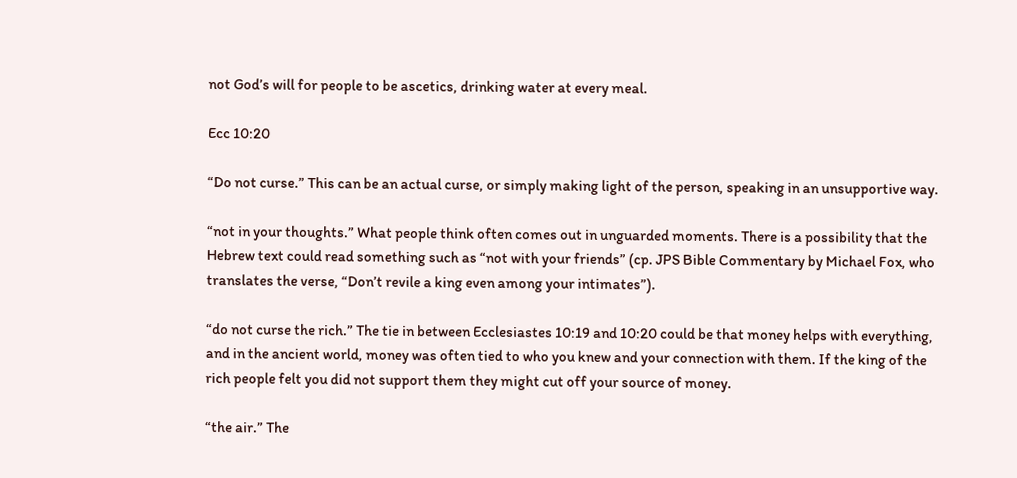not God’s will for people to be ascetics, drinking water at every meal.

Ecc 10:20

“Do not curse.” This can be an actual curse, or simply making light of the person, speaking in an unsupportive way.

“not in your thoughts.” What people think often comes out in unguarded moments. There is a possibility that the Hebrew text could read something such as “not with your friends” (cp. JPS Bible Commentary by Michael Fox, who translates the verse, “Don’t revile a king even among your intimates”).

“do not curse the rich.” The tie in between Ecclesiastes 10:19 and 10:20 could be that money helps with everything, and in the ancient world, money was often tied to who you knew and your connection with them. If the king of the rich people felt you did not support them they might cut off your source of money.

“the air.” The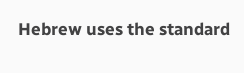Hebrew uses the standard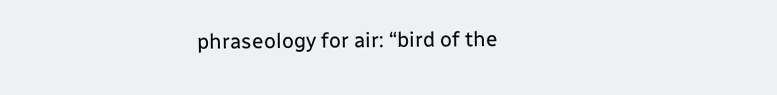phraseology for air: “bird of the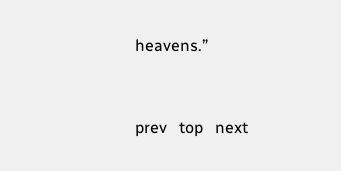heavens.”


prev   top   next